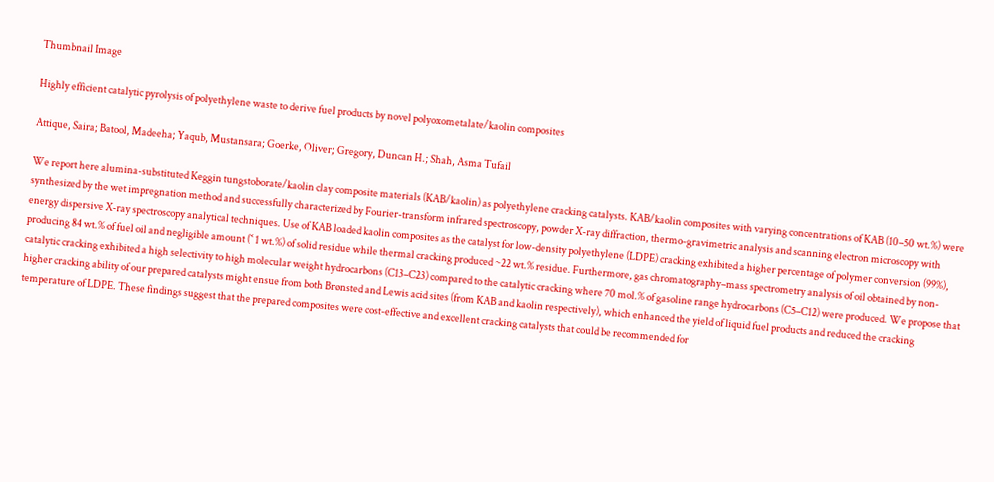Thumbnail Image

Highly efficient catalytic pyrolysis of polyethylene waste to derive fuel products by novel polyoxometalate/kaolin composites

Attique, Saira; Batool, Madeeha; Yaqub, Mustansara; Goerke, Oliver; Gregory, Duncan H.; Shah, Asma Tufail

We report here alumina-substituted Keggin tungstoborate/kaolin clay composite materials (KAB/kaolin) as polyethylene cracking catalysts. KAB/kaolin composites with varying concentrations of KAB (10–50 wt.%) were synthesized by the wet impregnation method and successfully characterized by Fourier-transform infrared spectroscopy, powder X-ray diffraction, thermo-gravimetric analysis and scanning electron microscopy with energy dispersive X-ray spectroscopy analytical techniques. Use of KAB loaded kaolin composites as the catalyst for low-density polyethylene (LDPE) cracking exhibited a higher percentage of polymer conversion (99%), producing 84 wt.% of fuel oil and negligible amount (˂ 1 wt.%) of solid residue while thermal cracking produced ~22 wt.% residue. Furthermore, gas chromatography–mass spectrometry analysis of oil obtained by non-catalytic cracking exhibited a high selectivity to high molecular weight hydrocarbons (C13–C23) compared to the catalytic cracking where 70 mol.% of gasoline range hydrocarbons (C5–C12) were produced. We propose that higher cracking ability of our prepared catalysts might ensue from both Brønsted and Lewis acid sites (from KAB and kaolin respectively), which enhanced the yield of liquid fuel products and reduced the cracking temperature of LDPE. These findings suggest that the prepared composites were cost-effective and excellent cracking catalysts that could be recommended for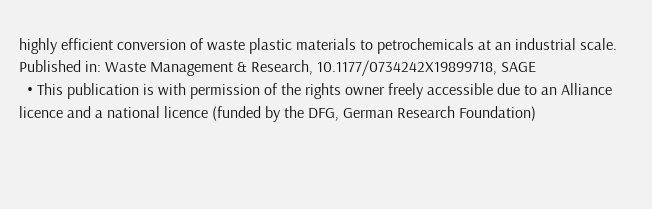highly efficient conversion of waste plastic materials to petrochemicals at an industrial scale.
Published in: Waste Management & Research, 10.1177/0734242X19899718, SAGE
  • This publication is with permission of the rights owner freely accessible due to an Alliance licence and a national licence (funded by the DFG, German Research Foundation)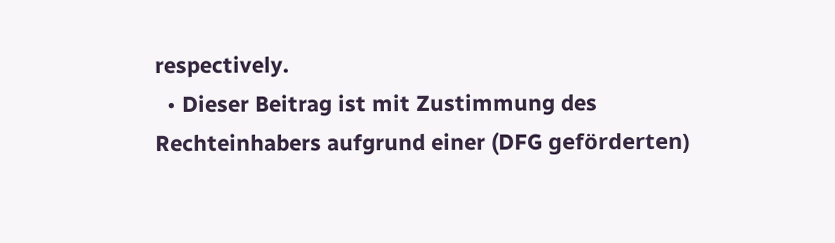respectively.
  • Dieser Beitrag ist mit Zustimmung des Rechteinhabers aufgrund einer (DFG geförderten)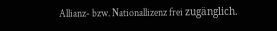Allianz- bzw. Nationallizenz frei zugänglich.